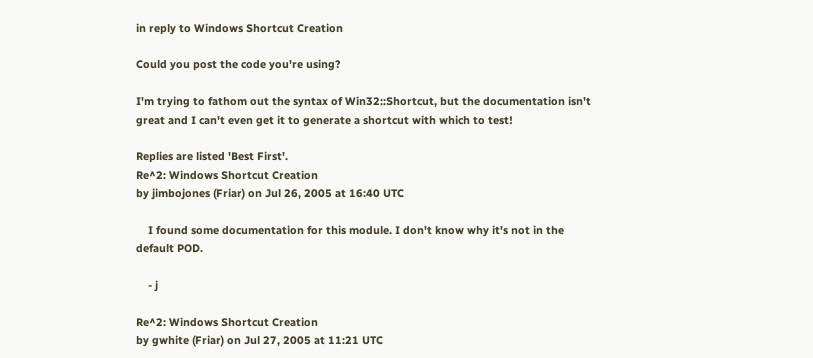in reply to Windows Shortcut Creation

Could you post the code you're using?

I'm trying to fathom out the syntax of Win32::Shortcut, but the documentation isn't great and I can't even get it to generate a shortcut with which to test!

Replies are listed 'Best First'.
Re^2: Windows Shortcut Creation
by jimbojones (Friar) on Jul 26, 2005 at 16:40 UTC

    I found some documentation for this module. I don't know why it's not in the default POD.

    - j

Re^2: Windows Shortcut Creation
by gwhite (Friar) on Jul 27, 2005 at 11:21 UTC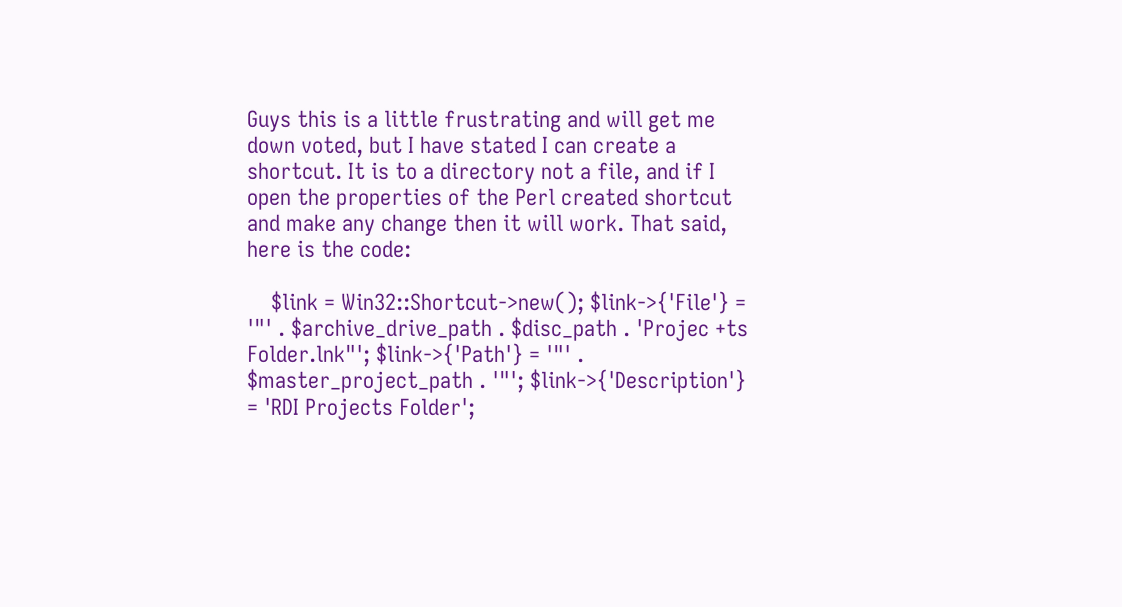Guys this is a little frustrating and will get me down voted, but I have stated I can create a shortcut. It is to a directory not a file, and if I open the properties of the Perl created shortcut and make any change then it will work. That said, here is the code:

    $link = Win32::Shortcut->new(); $link->{'File'} = '"' . $archive_drive_path . $disc_path . 'Projec +ts Folder.lnk"'; $link->{'Path'} = '"' . $master_project_path . '"'; $link->{'Description'} = 'RDI Projects Folder';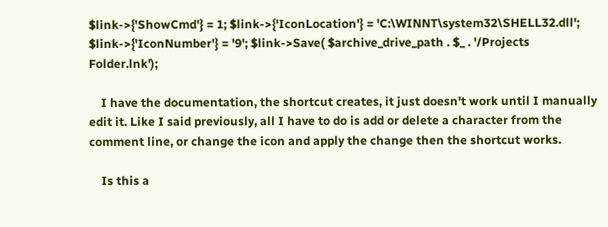$link->{'ShowCmd'} = 1; $link->{'IconLocation'} = 'C:\WINNT\system32\SHELL32.dll'; $link->{'IconNumber'} = '9'; $link->Save( $archive_drive_path . $_ . '/Projects Folder.lnk');

    I have the documentation, the shortcut creates, it just doesn't work until I manually edit it. Like I said previously, all I have to do is add or delete a character from the comment line, or change the icon and apply the change then the shortcut works.

    Is this a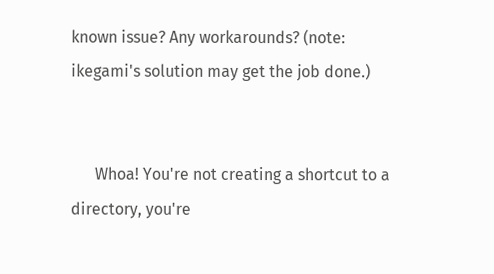known issue? Any workarounds? (note: ikegami's solution may get the job done.)


      Whoa! You're not creating a shortcut to a directory, you're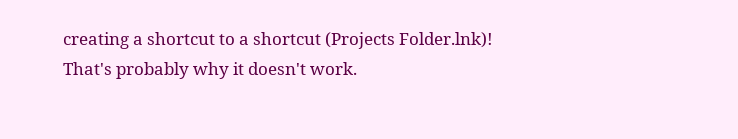creating a shortcut to a shortcut (Projects Folder.lnk)! That's probably why it doesn't work.